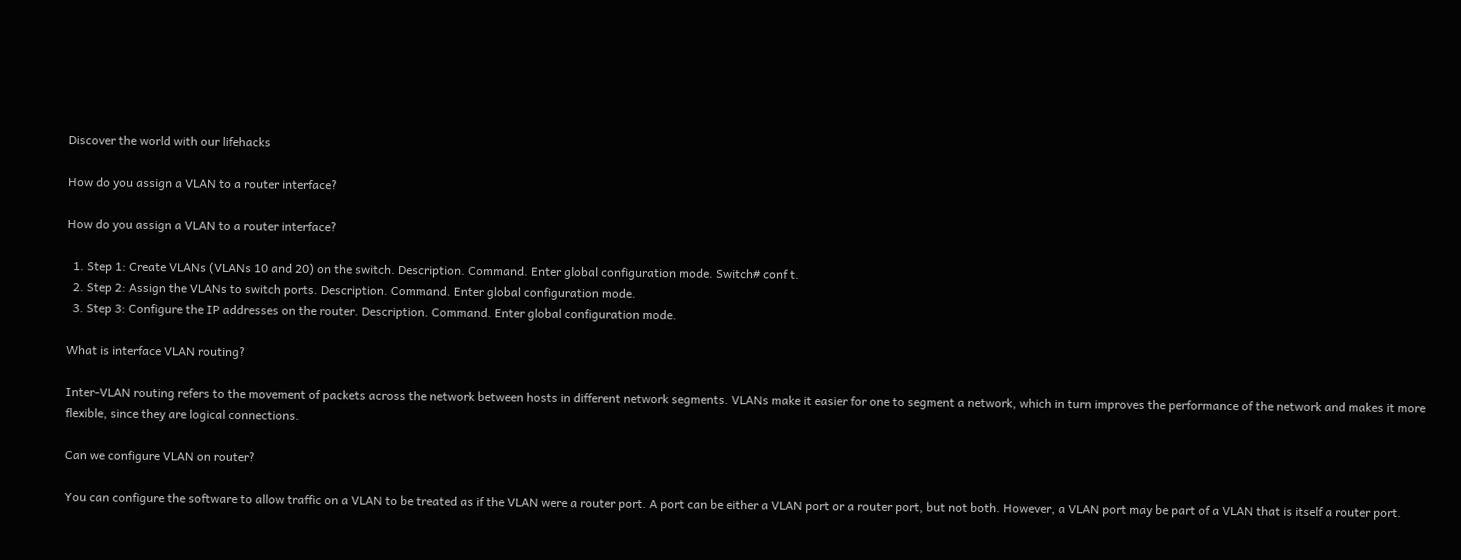Discover the world with our lifehacks

How do you assign a VLAN to a router interface?

How do you assign a VLAN to a router interface?

  1. Step 1: Create VLANs (VLANs 10 and 20) on the switch. Description. Command. Enter global configuration mode. Switch# conf t.
  2. Step 2: Assign the VLANs to switch ports. Description. Command. Enter global configuration mode.
  3. Step 3: Configure the IP addresses on the router. Description. Command. Enter global configuration mode.

What is interface VLAN routing?

Inter-VLAN routing refers to the movement of packets across the network between hosts in different network segments. VLANs make it easier for one to segment a network, which in turn improves the performance of the network and makes it more flexible, since they are logical connections.

Can we configure VLAN on router?

You can configure the software to allow traffic on a VLAN to be treated as if the VLAN were a router port. A port can be either a VLAN port or a router port, but not both. However, a VLAN port may be part of a VLAN that is itself a router port.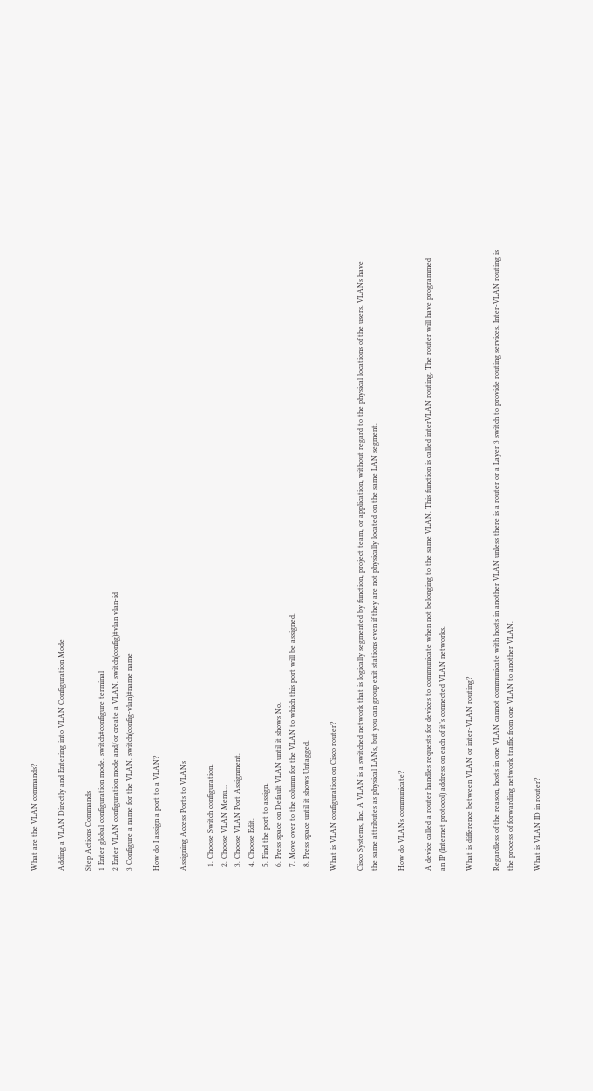What are the VLAN commands?

Adding a VLAN Directly and Entering into VLAN Configuration Mode

Step Actions Commands
1 Enter global configuration mode. switch#configure terminal
2 Enter VLAN configuration mode and/or create a VLAN. switch(config)#vlan vlan-id
3 Configure a name for the VLAN. switch(config-vlan)#name name

How do I assign a port to a VLAN?

Assigning Access Ports to VLANs

  1. Choose Switch configuration.
  2. Choose VLAN Menu…
  3. Choose VLAN Port Assignment.
  4. Choose Edit.
  5. Find the port to assign.
  6. Press space on Default VLAN until it shows No.
  7. Move over to the column for the VLAN to which this port will be assigned.
  8. Press space until it shows Untagged.

What is VLAN configuration on Cisco router?

Cisco Systems, Inc. A VLAN is a switched network that is logically segmented by function, project team, or application, without regard to the physical locations of the users. VLANs have the same attributes as physical LANs, but you can group exit stations even if they are not physically located on the same LAN segment.

How do VLANs communicate?

A device called a router handles requests for devices to communicate when not belonging to the same VLAN. This function is called interVLAN routing. The router will have programmed an IP (Internet protocol) address on each of it’s connected VLAN networks.

What is difference between VLAN or inter-VLAN routing?

Regardless of the reason, hosts in one VLAN cannot communicate with hosts in another VLAN unless there is a router or a Layer 3 switch to provide routing services. Inter-VLAN routing is the process of forwarding network traffic from one VLAN to another VLAN.

What is VLAN ID in router?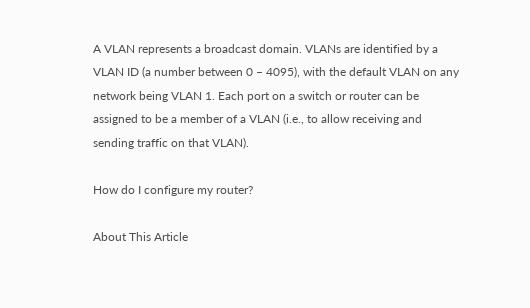A VLAN represents a broadcast domain. VLANs are identified by a VLAN ID (a number between 0 – 4095), with the default VLAN on any network being VLAN 1. Each port on a switch or router can be assigned to be a member of a VLAN (i.e., to allow receiving and sending traffic on that VLAN).

How do I configure my router?

About This Article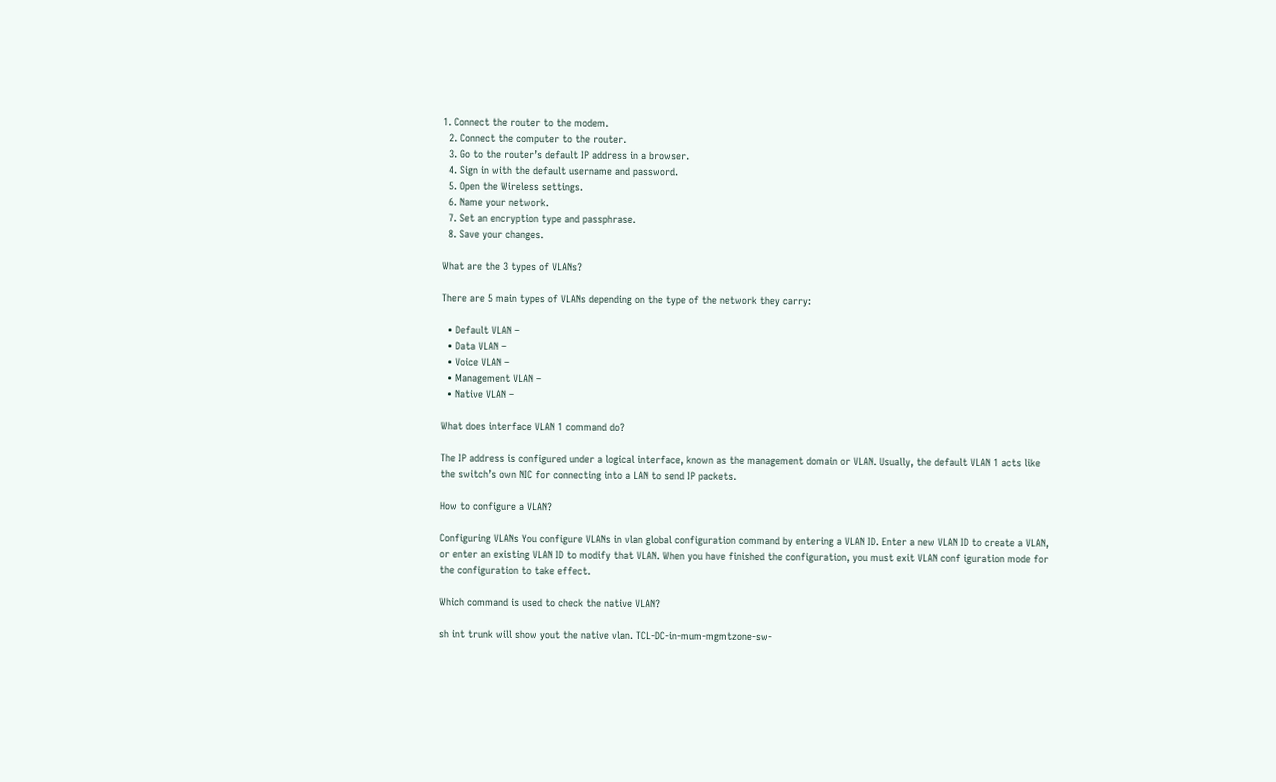1. Connect the router to the modem.
  2. Connect the computer to the router.
  3. Go to the router’s default IP address in a browser.
  4. Sign in with the default username and password.
  5. Open the Wireless settings.
  6. Name your network.
  7. Set an encryption type and passphrase.
  8. Save your changes.

What are the 3 types of VLANs?

There are 5 main types of VLANs depending on the type of the network they carry:

  • Default VLAN –
  • Data VLAN –
  • Voice VLAN –
  • Management VLAN –
  • Native VLAN –

What does interface VLAN 1 command do?

The IP address is configured under a logical interface, known as the management domain or VLAN. Usually, the default VLAN 1 acts like the switch’s own NIC for connecting into a LAN to send IP packets.

How to configure a VLAN?

Configuring VLANs You configure VLANs in vlan global configuration command by entering a VLAN ID. Enter a new VLAN ID to create a VLAN, or enter an existing VLAN ID to modify that VLAN. When you have finished the configuration, you must exit VLAN conf iguration mode for the configuration to take effect.

Which command is used to check the native VLAN?

sh int trunk will show yout the native vlan. TCL-DC-in-mum-mgmtzone-sw-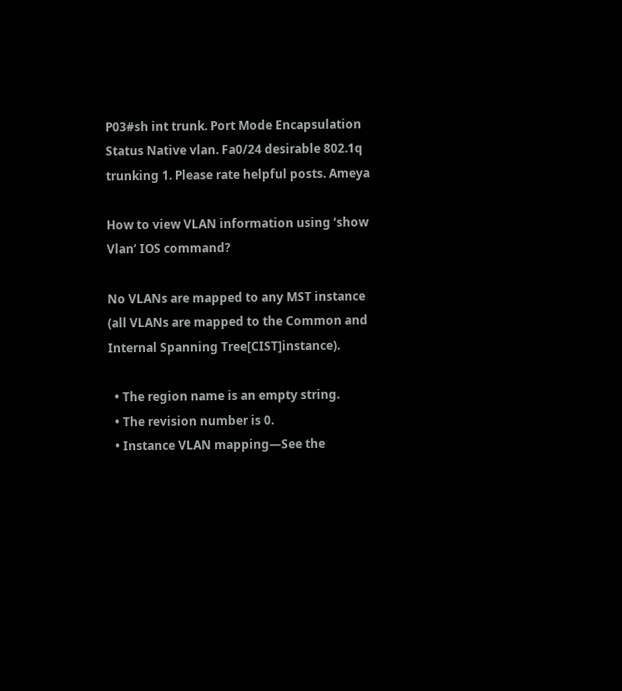P03#sh int trunk. Port Mode Encapsulation Status Native vlan. Fa0/24 desirable 802.1q trunking 1. Please rate helpful posts. Ameya

How to view VLAN information using ‘show Vlan’ IOS command?

No VLANs are mapped to any MST instance (all VLANs are mapped to the Common and Internal Spanning Tree[CIST]instance).

  • The region name is an empty string.
  • The revision number is 0.
  • Instance VLAN mapping—See the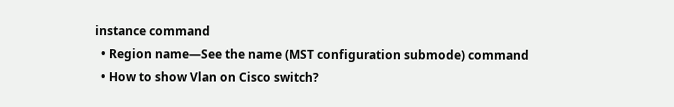instance command
  • Region name—See the name (MST configuration submode) command
  • How to show Vlan on Cisco switch?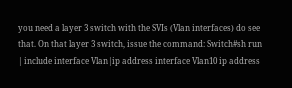you need a layer 3 switch with the SVIs (Vlan interfaces) do see that. On that layer 3 switch, issue the command: Switch#sh run | include interface Vlan|ip address interface Vlan10 ip address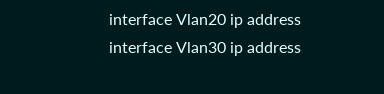interface Vlan20 ip address interface Vlan30 ip address